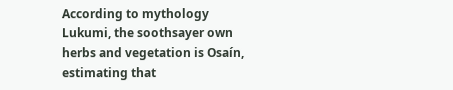According to mythology Lukumi, the soothsayer own herbs and vegetation is Osaín, estimating that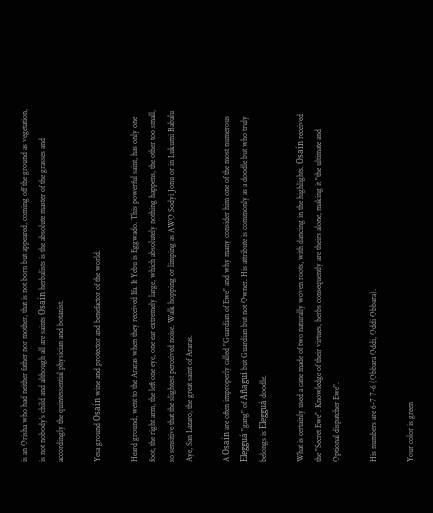is an Orisha who had neither father nor mother, that is not born but appeared, coming off the ground as vegetation, is not nobody's child and although all are saints Osaín herbalists is the absolute master of the grasses and accordingly the quintessential physician and botanist.

Yesa ground Osaín wine and protector and benefactor of the world.

Heard ground, went to the Araras when they received Ifa. It Yebu is Eggwado. This powerful saint, has only one foot, the right arm, the left one eye, one ear extremely large, which absolutely nothing happens, the other too small, so sensitive that the slightest perceived noise. Walk hopping or limping as AWO Sodyi Jonu or in Lukumi Babalu Aye, San Lazaro, the great saint of Araras.

A Osaín are often improperly called "Guardian of Ewe" and why many consider him one of the most numerous Elegguá "gang" of Añagui but Guardian but not Owner. His attribute is commonly as a doodle but who truly belongs is Elegguá doodle.

What is certainly used a cane made of two naturally woven roots, with dancing in the highlights. Osaín received the "Secret Ewe". Knowledge of their virtues, herbs consequently are theirs alone, making it "the ultimate and Optional dispatcher Ewe".

His numbers are 6-7 7-6 (Obbara Oddi, Oddi Obbara).

Your color is green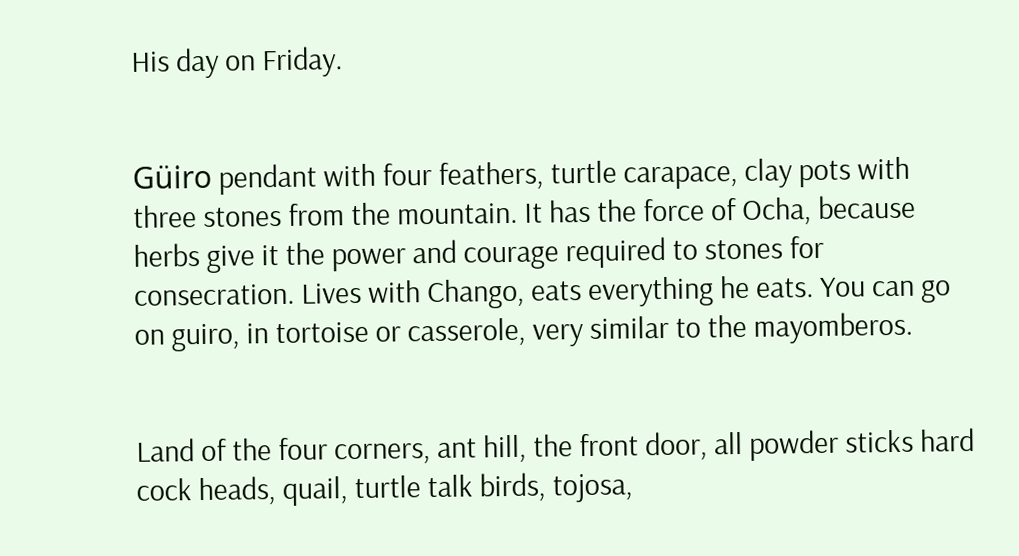His day on Friday.


Güiro pendant with four feathers, turtle carapace, clay pots with three stones from the mountain. It has the force of Ocha, because herbs give it the power and courage required to stones for consecration. Lives with Chango, eats everything he eats. You can go on guiro, in tortoise or casserole, very similar to the mayomberos.


Land of the four corners, ant hill, the front door, all powder sticks hard cock heads, quail, turtle talk birds, tojosa,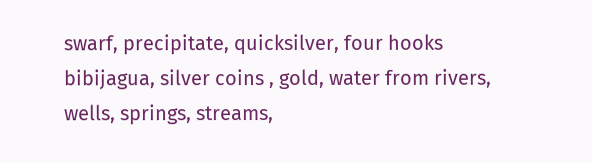swarf, precipitate, quicksilver, four hooks bibijagua, silver coins , gold, water from rivers, wells, springs, streams,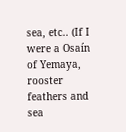sea, etc.. (If I were a Osaín of Yemaya, rooster feathers and sea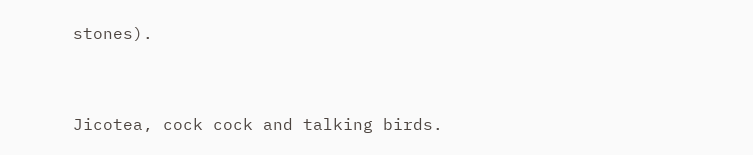stones).


Jicotea, cock cock and talking birds.